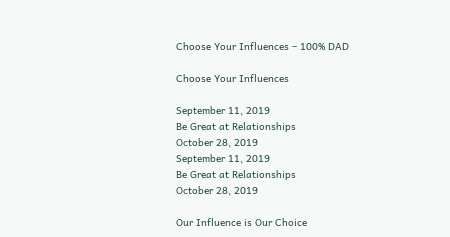Choose Your Influences – 100% DAD

Choose Your Influences

September 11, 2019
Be Great at Relationships
October 28, 2019
September 11, 2019
Be Great at Relationships
October 28, 2019

Our Influence is Our Choice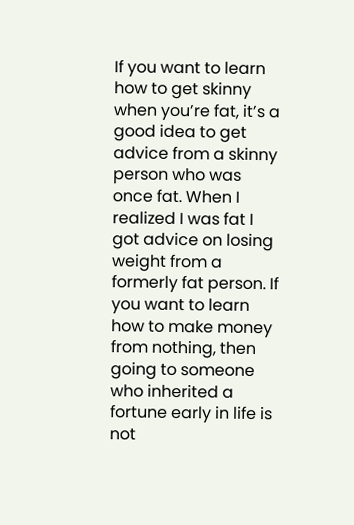If you want to learn how to get skinny when you’re fat, it’s a good idea to get advice from a skinny person who was once fat. When I realized I was fat I got advice on losing weight from a formerly fat person. If you want to learn how to make money from nothing, then going to someone who inherited a fortune early in life is not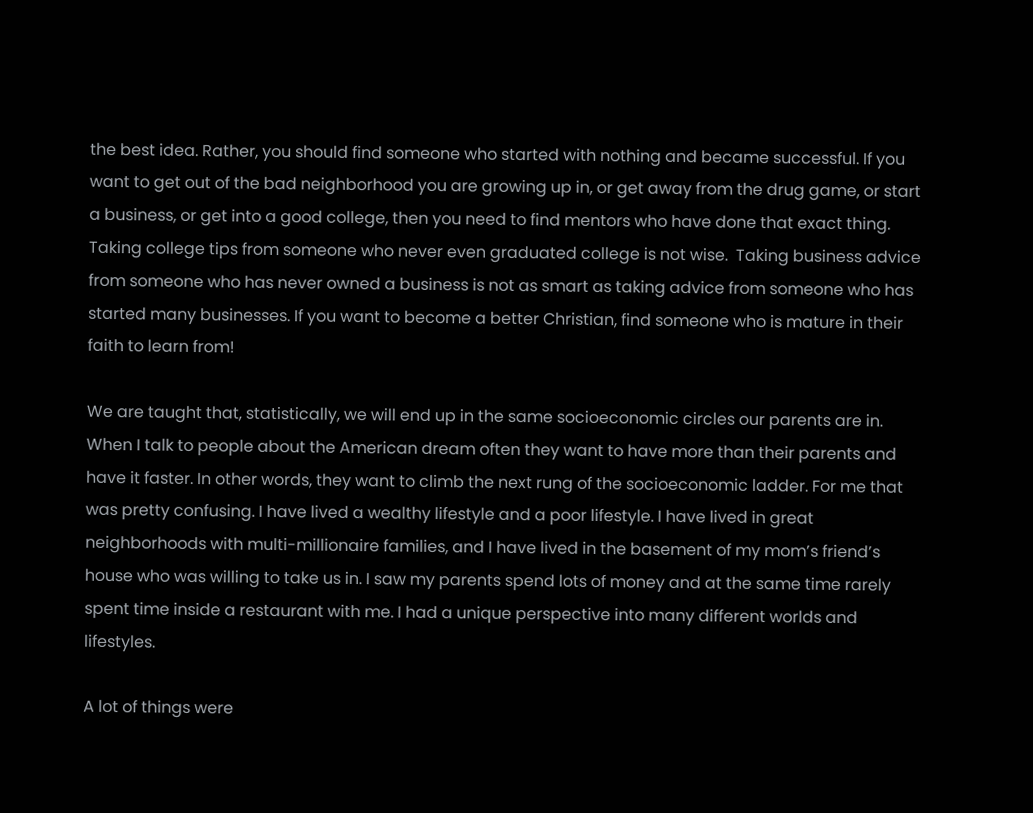the best idea. Rather, you should find someone who started with nothing and became successful. If you want to get out of the bad neighborhood you are growing up in, or get away from the drug game, or start a business, or get into a good college, then you need to find mentors who have done that exact thing. Taking college tips from someone who never even graduated college is not wise.  Taking business advice from someone who has never owned a business is not as smart as taking advice from someone who has started many businesses. If you want to become a better Christian, find someone who is mature in their faith to learn from!

We are taught that, statistically, we will end up in the same socioeconomic circles our parents are in. When I talk to people about the American dream often they want to have more than their parents and have it faster. In other words, they want to climb the next rung of the socioeconomic ladder. For me that was pretty confusing. I have lived a wealthy lifestyle and a poor lifestyle. I have lived in great neighborhoods with multi-millionaire families, and I have lived in the basement of my mom’s friend’s house who was willing to take us in. I saw my parents spend lots of money and at the same time rarely spent time inside a restaurant with me. I had a unique perspective into many different worlds and lifestyles.

A lot of things were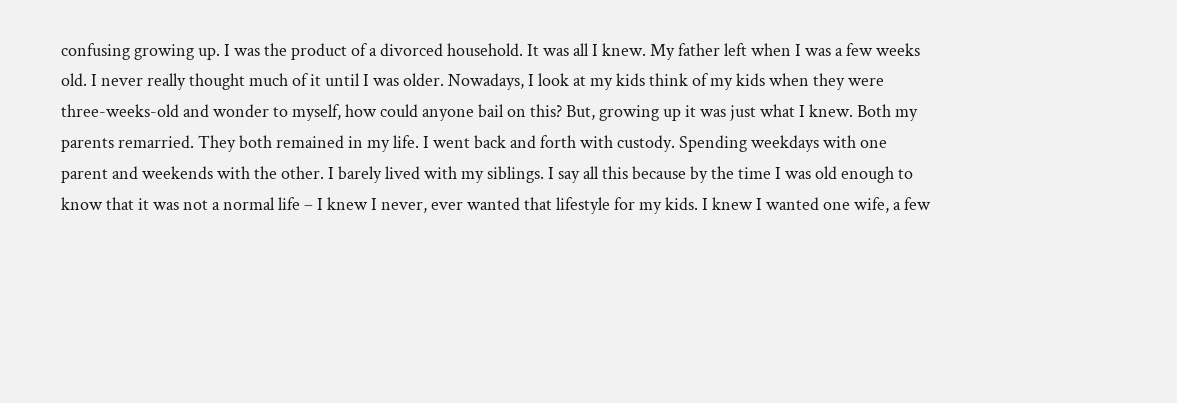confusing growing up. I was the product of a divorced household. It was all I knew. My father left when I was a few weeks old. I never really thought much of it until I was older. Nowadays, I look at my kids think of my kids when they were three-weeks-old and wonder to myself, how could anyone bail on this? But, growing up it was just what I knew. Both my parents remarried. They both remained in my life. I went back and forth with custody. Spending weekdays with one parent and weekends with the other. I barely lived with my siblings. I say all this because by the time I was old enough to know that it was not a normal life – I knew I never, ever wanted that lifestyle for my kids. I knew I wanted one wife, a few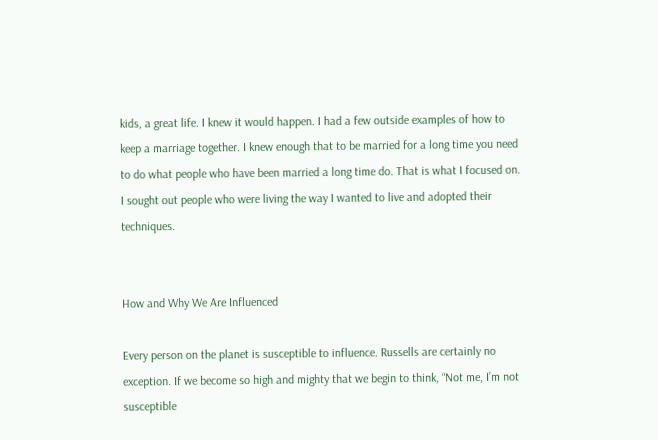kids, a great life. I knew it would happen. I had a few outside examples of how to keep a marriage together. I knew enough that to be married for a long time you need to do what people who have been married a long time do. That is what I focused on. I sought out people who were living the way I wanted to live and adopted their techniques.


How and Why We Are Influenced

Every person on the planet is susceptible to influence. Russells are certainly no exception. If we become so high and mighty that we begin to think, “Not me, I’m not susceptible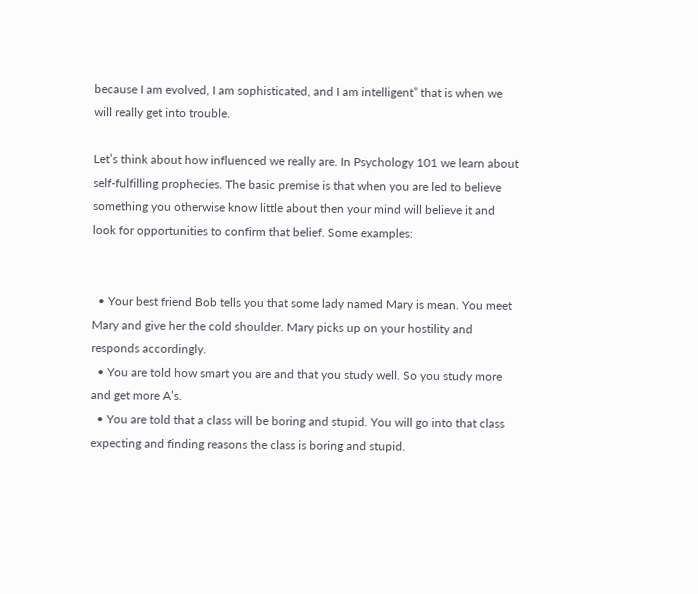because I am evolved, I am sophisticated, and I am intelligent” that is when we will really get into trouble.

Let’s think about how influenced we really are. In Psychology 101 we learn about self-fulfilling prophecies. The basic premise is that when you are led to believe something you otherwise know little about then your mind will believe it and look for opportunities to confirm that belief. Some examples:


  • Your best friend Bob tells you that some lady named Mary is mean. You meet Mary and give her the cold shoulder. Mary picks up on your hostility and responds accordingly.
  • You are told how smart you are and that you study well. So you study more and get more A’s.
  • You are told that a class will be boring and stupid. You will go into that class expecting and finding reasons the class is boring and stupid.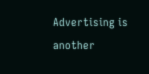Advertising is another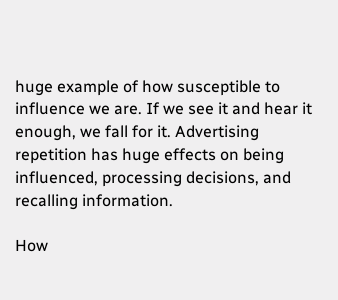huge example of how susceptible to influence we are. If we see it and hear it enough, we fall for it. Advertising repetition has huge effects on being influenced, processing decisions, and recalling information.

How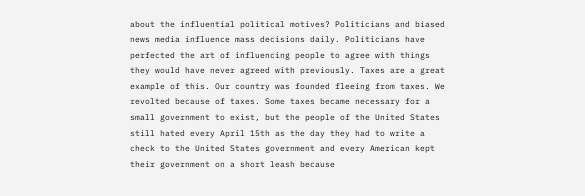about the influential political motives? Politicians and biased news media influence mass decisions daily. Politicians have perfected the art of influencing people to agree with things they would have never agreed with previously. Taxes are a great example of this. Our country was founded fleeing from taxes. We revolted because of taxes. Some taxes became necessary for a small government to exist, but the people of the United States still hated every April 15th as the day they had to write a check to the United States government and every American kept their government on a short leash because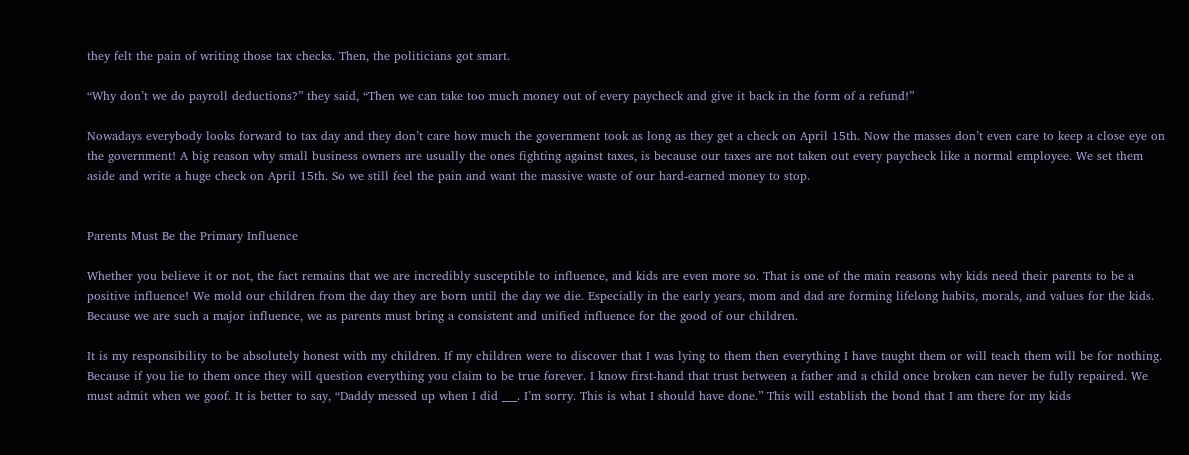they felt the pain of writing those tax checks. Then, the politicians got smart.

“Why don’t we do payroll deductions?” they said, “Then we can take too much money out of every paycheck and give it back in the form of a refund!”

Nowadays everybody looks forward to tax day and they don’t care how much the government took as long as they get a check on April 15th. Now the masses don’t even care to keep a close eye on the government! A big reason why small business owners are usually the ones fighting against taxes, is because our taxes are not taken out every paycheck like a normal employee. We set them aside and write a huge check on April 15th. So we still feel the pain and want the massive waste of our hard-earned money to stop.


Parents Must Be the Primary Influence

Whether you believe it or not, the fact remains that we are incredibly susceptible to influence, and kids are even more so. That is one of the main reasons why kids need their parents to be a positive influence! We mold our children from the day they are born until the day we die. Especially in the early years, mom and dad are forming lifelong habits, morals, and values for the kids. Because we are such a major influence, we as parents must bring a consistent and unified influence for the good of our children.

It is my responsibility to be absolutely honest with my children. If my children were to discover that I was lying to them then everything I have taught them or will teach them will be for nothing. Because if you lie to them once they will question everything you claim to be true forever. I know first-hand that trust between a father and a child once broken can never be fully repaired. We must admit when we goof. It is better to say, “Daddy messed up when I did ___. I’m sorry. This is what I should have done.” This will establish the bond that I am there for my kids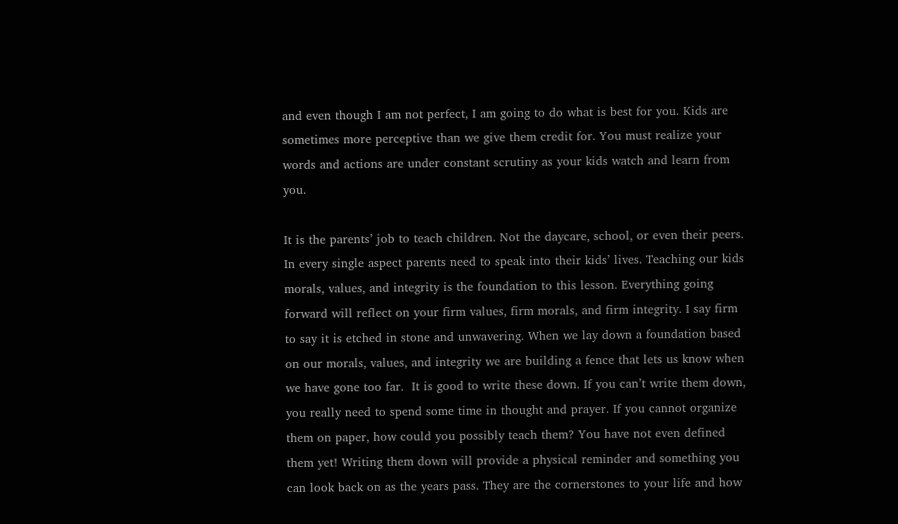and even though I am not perfect, I am going to do what is best for you. Kids are sometimes more perceptive than we give them credit for. You must realize your words and actions are under constant scrutiny as your kids watch and learn from you.

It is the parents’ job to teach children. Not the daycare, school, or even their peers. In every single aspect parents need to speak into their kids’ lives. Teaching our kids morals, values, and integrity is the foundation to this lesson. Everything going forward will reflect on your firm values, firm morals, and firm integrity. I say firm to say it is etched in stone and unwavering. When we lay down a foundation based on our morals, values, and integrity we are building a fence that lets us know when we have gone too far.  It is good to write these down. If you can’t write them down, you really need to spend some time in thought and prayer. If you cannot organize them on paper, how could you possibly teach them? You have not even defined them yet! Writing them down will provide a physical reminder and something you can look back on as the years pass. They are the cornerstones to your life and how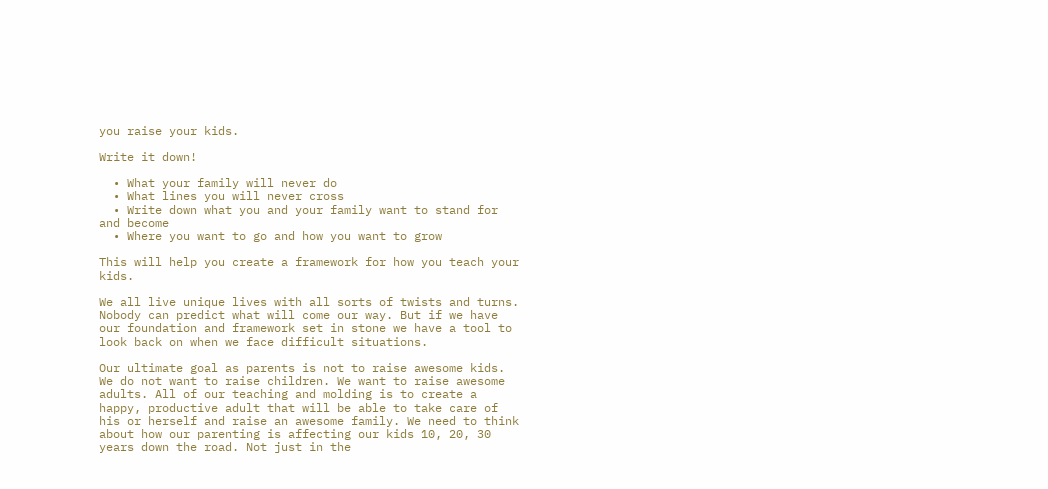you raise your kids.

Write it down!

  • What your family will never do
  • What lines you will never cross
  • Write down what you and your family want to stand for and become
  • Where you want to go and how you want to grow

This will help you create a framework for how you teach your kids.

We all live unique lives with all sorts of twists and turns. Nobody can predict what will come our way. But if we have our foundation and framework set in stone we have a tool to look back on when we face difficult situations.

Our ultimate goal as parents is not to raise awesome kids. We do not want to raise children. We want to raise awesome adults. All of our teaching and molding is to create a happy, productive adult that will be able to take care of his or herself and raise an awesome family. We need to think about how our parenting is affecting our kids 10, 20, 30 years down the road. Not just in the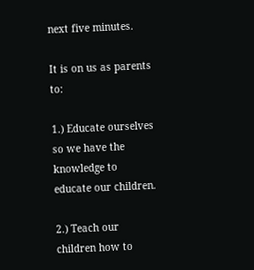next five minutes.

It is on us as parents to:

1.) Educate ourselves so we have the knowledge to educate our children.

2.) Teach our children how to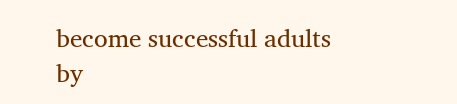become successful adults by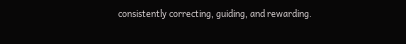consistently correcting, guiding, and rewarding.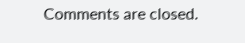Comments are closed.